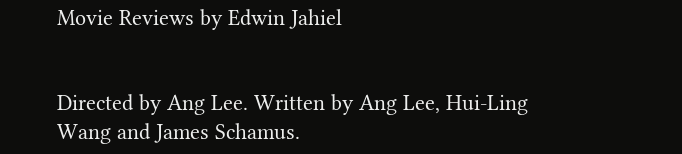Movie Reviews by Edwin Jahiel


Directed by Ang Lee. Written by Ang Lee, Hui-Ling Wang and James Schamus.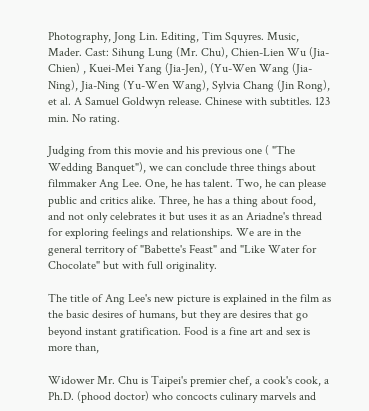Photography, Jong Lin. Editing, Tim Squyres. Music, Mader. Cast: Sihung Lung (Mr. Chu), Chien-Lien Wu (Jia-Chien) , Kuei-Mei Yang (Jia-Jen), (Yu-Wen Wang (Jia-Ning), Jia-Ning (Yu-Wen Wang), Sylvia Chang (Jin Rong), et al. A Samuel Goldwyn release. Chinese with subtitles. 123 min. No rating.

Judging from this movie and his previous one ( "The Wedding Banquet"), we can conclude three things about filmmaker Ang Lee. One, he has talent. Two, he can please public and critics alike. Three, he has a thing about food, and not only celebrates it but uses it as an Ariadne's thread for exploring feelings and relationships. We are in the general territory of "Babette's Feast" and "Like Water for Chocolate" but with full originality.

The title of Ang Lee's new picture is explained in the film as the basic desires of humans, but they are desires that go beyond instant gratification. Food is a fine art and sex is more than,

Widower Mr. Chu is Taipei's premier chef, a cook's cook, a Ph.D. (phood doctor) who concocts culinary marvels and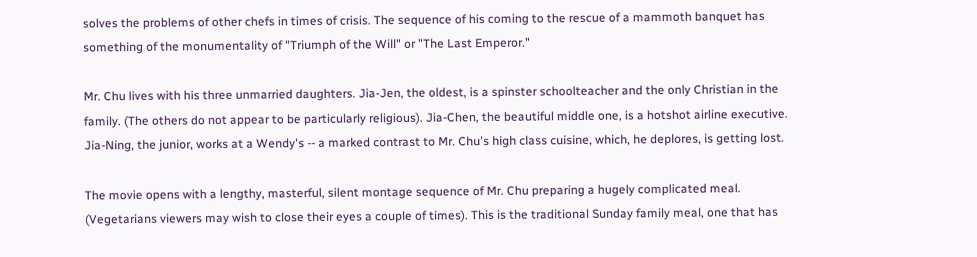solves the problems of other chefs in times of crisis. The sequence of his coming to the rescue of a mammoth banquet has something of the monumentality of "Triumph of the Will" or "The Last Emperor."

Mr. Chu lives with his three unmarried daughters. Jia-Jen, the oldest, is a spinster schoolteacher and the only Christian in the family. (The others do not appear to be particularly religious). Jia-Chen, the beautiful middle one, is a hotshot airline executive. Jia-Ning, the junior, works at a Wendy's -- a marked contrast to Mr. Chu's high class cuisine, which, he deplores, is getting lost.

The movie opens with a lengthy, masterful, silent montage sequence of Mr. Chu preparing a hugely complicated meal. (Vegetarians viewers may wish to close their eyes a couple of times). This is the traditional Sunday family meal, one that has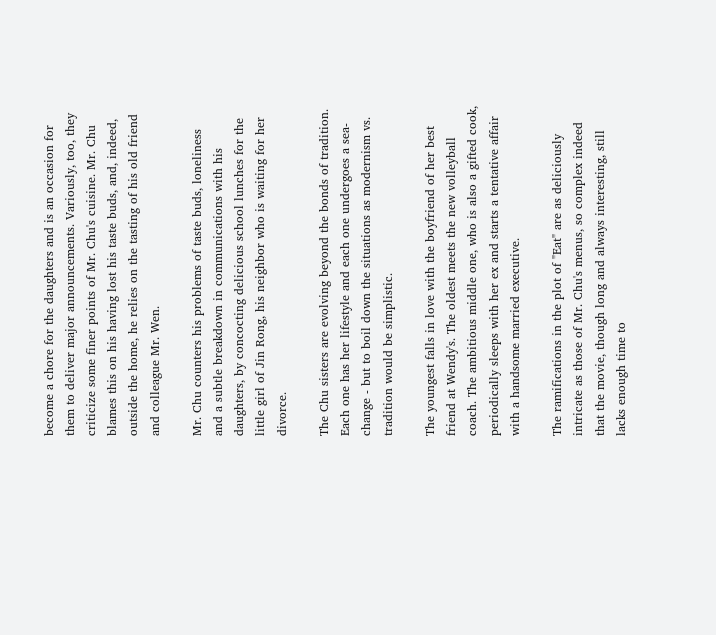become a chore for the daughters and is an occasion for them to deliver major announcements. Variously, too, they criticize some finer points of Mr. Chu's cuisine. Mr. Chu blames this on his having lost his taste buds, and, indeed, outside the home, he relies on the tasting of his old friend and colleague Mr. Wen.

Mr. Chu counters his problems of taste buds, loneliness and a subtle breakdown in communications with his daughters, by concocting delicious school lunches for the little girl of Jin Rong, his neighbor who is waiting for her divorce.

The Chu sisters are evolving beyond the bonds of tradition. Each one has her lifestyle and each one undergoes a sea-change - but to boil down the situations as modernism vs. tradition would be simplistic.

The youngest falls in love with the boyfriend of her best friend at Wendy's. The oldest meets the new volleyball coach. The ambitious middle one, who is also a gifted cook, periodically sleeps with her ex and starts a tentative affair with a handsome married executive.

The ramifications in the plot of "Eat" are as deliciously intricate as those of Mr. Chu's menus, so complex indeed that the movie, though long and always interesting, still lacks enough time to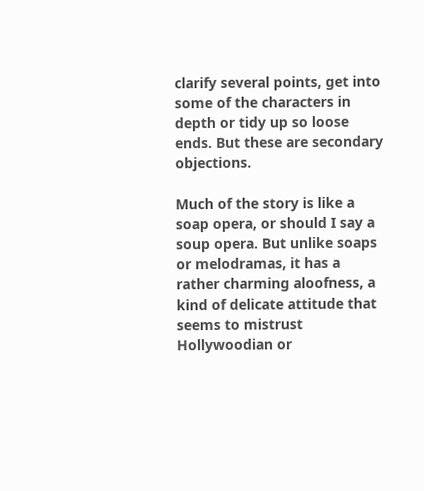clarify several points, get into some of the characters in depth or tidy up so loose ends. But these are secondary objections.

Much of the story is like a soap opera, or should I say a soup opera. But unlike soaps or melodramas, it has a rather charming aloofness, a kind of delicate attitude that seems to mistrust Hollywoodian or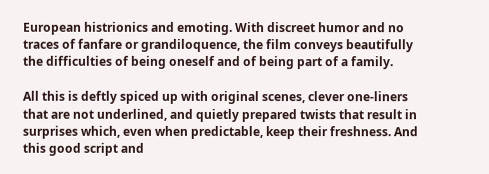European histrionics and emoting. With discreet humor and no traces of fanfare or grandiloquence, the film conveys beautifully the difficulties of being oneself and of being part of a family.

All this is deftly spiced up with original scenes, clever one-liners that are not underlined, and quietly prepared twists that result in surprises which, even when predictable, keep their freshness. And this good script and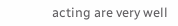acting are very well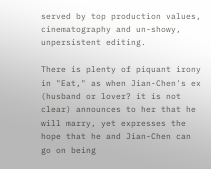served by top production values, cinematography and un-showy, unpersistent editing.

There is plenty of piquant irony in "Eat," as when Jian-Chen's ex (husband or lover? it is not clear) announces to her that he will marry, yet expresses the hope that he and Jian-Chen can go on being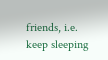friends, i.e. keep sleeping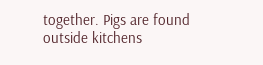together. Pigs are found outside kitchens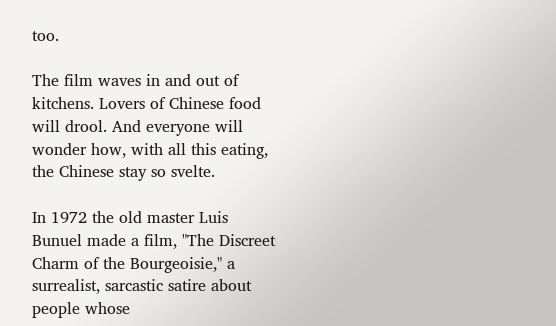too.

The film waves in and out of kitchens. Lovers of Chinese food will drool. And everyone will wonder how, with all this eating, the Chinese stay so svelte.

In 1972 the old master Luis Bunuel made a film, "The Discreet Charm of the Bourgeoisie," a surrealist, sarcastic satire about people whose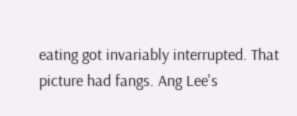eating got invariably interrupted. That picture had fangs. Ang Lee's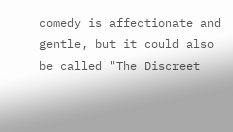comedy is affectionate and gentle, but it could also be called "The Discreet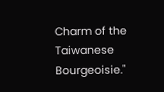Charm of the Taiwanese Bourgeoisie."